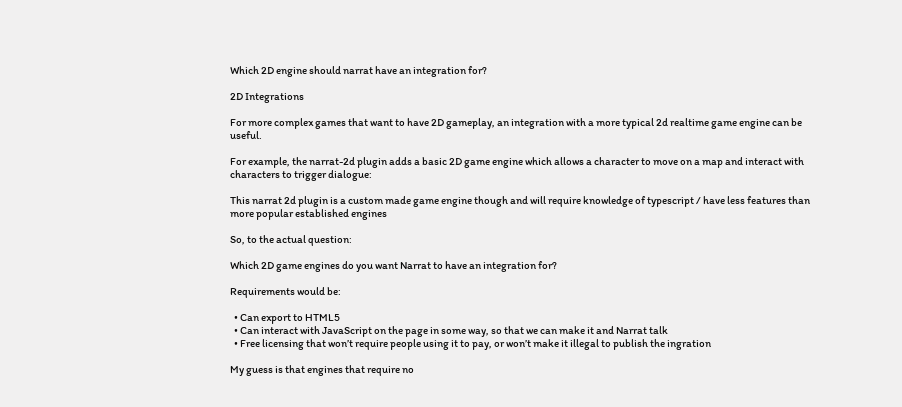Which 2D engine should narrat have an integration for?

2D Integrations

For more complex games that want to have 2D gameplay, an integration with a more typical 2d realtime game engine can be useful.

For example, the narrat-2d plugin adds a basic 2D game engine which allows a character to move on a map and interact with characters to trigger dialogue:

This narrat 2d plugin is a custom made game engine though and will require knowledge of typescript / have less features than more popular established engines

So, to the actual question:

Which 2D game engines do you want Narrat to have an integration for?

Requirements would be:

  • Can export to HTML5
  • Can interact with JavaScript on the page in some way, so that we can make it and Narrat talk
  • Free licensing that won’t require people using it to pay, or won’t make it illegal to publish the ingration

My guess is that engines that require no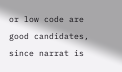or low code are good candidates, since narrat is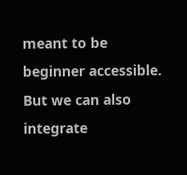meant to be beginner accessible. But we can also integrate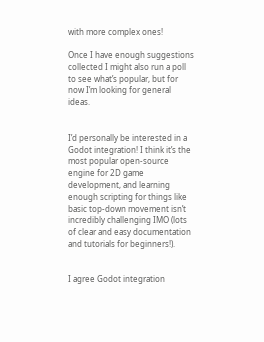with more complex ones!

Once I have enough suggestions collected I might also run a poll to see what’s popular, but for now I’m looking for general ideas.


I’d personally be interested in a Godot integration! I think it’s the most popular open-source engine for 2D game development, and learning enough scripting for things like basic top-down movement isn’t incredibly challenging IMO (lots of clear and easy documentation and tutorials for beginners!).


I agree Godot integration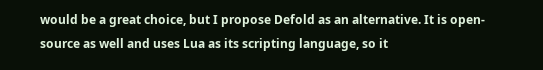would be a great choice, but I propose Defold as an alternative. It is open-source as well and uses Lua as its scripting language, so it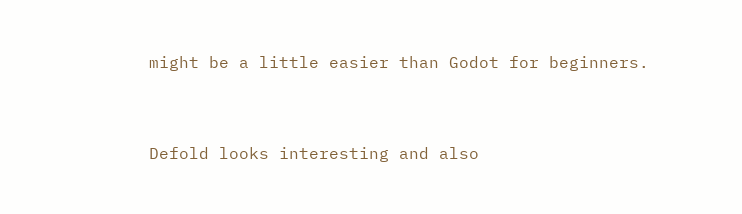might be a little easier than Godot for beginners.


Defold looks interesting and also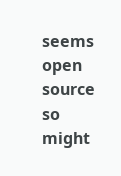seems open source so might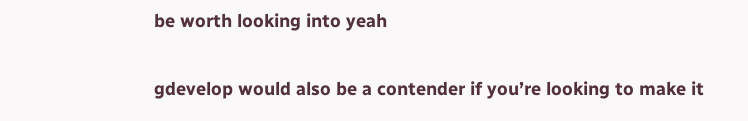be worth looking into yeah

gdevelop would also be a contender if you’re looking to make it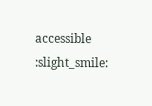accessible :slight_smile: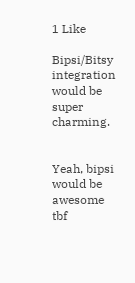1 Like

Bipsi/Bitsy integration would be super charming.


Yeah, bipsi would be awesome tbf